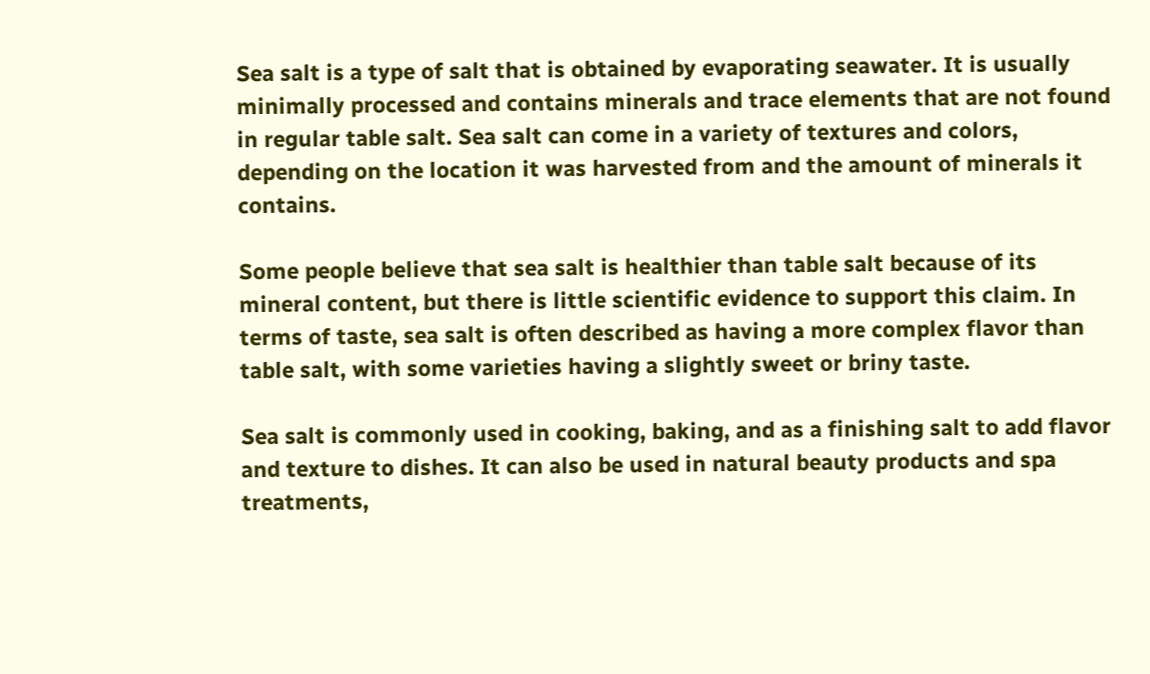Sea salt is a type of salt that is obtained by evaporating seawater. It is usually minimally processed and contains minerals and trace elements that are not found in regular table salt. Sea salt can come in a variety of textures and colors, depending on the location it was harvested from and the amount of minerals it contains.

Some people believe that sea salt is healthier than table salt because of its mineral content, but there is little scientific evidence to support this claim. In terms of taste, sea salt is often described as having a more complex flavor than table salt, with some varieties having a slightly sweet or briny taste.

Sea salt is commonly used in cooking, baking, and as a finishing salt to add flavor and texture to dishes. It can also be used in natural beauty products and spa treatments,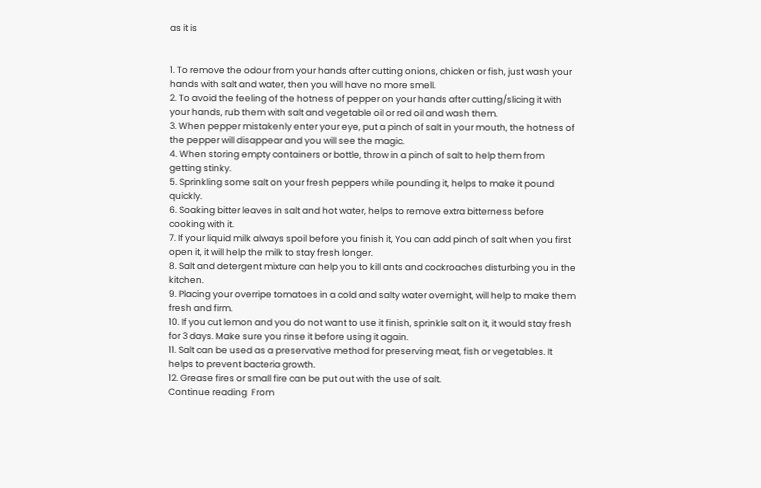as it is


1. To remove the odour from your hands after cutting onions, chicken or fish, just wash your hands with salt and water, then you will have no more smell.
2. To avoid the feeling of the hotness of pepper on your hands after cutting/slicing it with your hands, rub them with salt and vegetable oil or red oil and wash them.
3. When pepper mistakenly enter your eye, put a pinch of salt in your mouth, the hotness of the pepper will disappear and you will see the magic.
4. When storing empty containers or bottle, throw in a pinch of salt to help them from getting stinky.
5. Sprinkling some salt on your fresh peppers while pounding it, helps to make it pound quickly.
6. Soaking bitter leaves in salt and hot water, helps to remove extra bitterness before cooking with it.
7. If your liquid milk always spoil before you finish it, You can add pinch of salt when you first open it, it will help the milk to stay fresh longer.
8. Salt and detergent mixture can help you to kill ants and cockroaches disturbing you in the kitchen.
9. Placing your overripe tomatoes in a cold and salty water overnight, will help to make them fresh and firm.
10. If you cut lemon and you do not want to use it finish, sprinkle salt on it, it would stay fresh for 3 days. Make sure you rinse it before using it again.
11. Salt can be used as a preservative method for preserving meat, fish or vegetables. It helps to prevent bacteria growth.
12. Grease fires or small fire can be put out with the use of salt.
Continue reading  From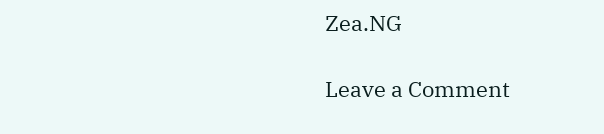Zea.NG

Leave a Comment